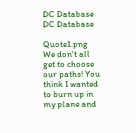DC Database
DC Database

Quote1.png We don't all get to choose our paths! You think I wanted to burn up in my plane and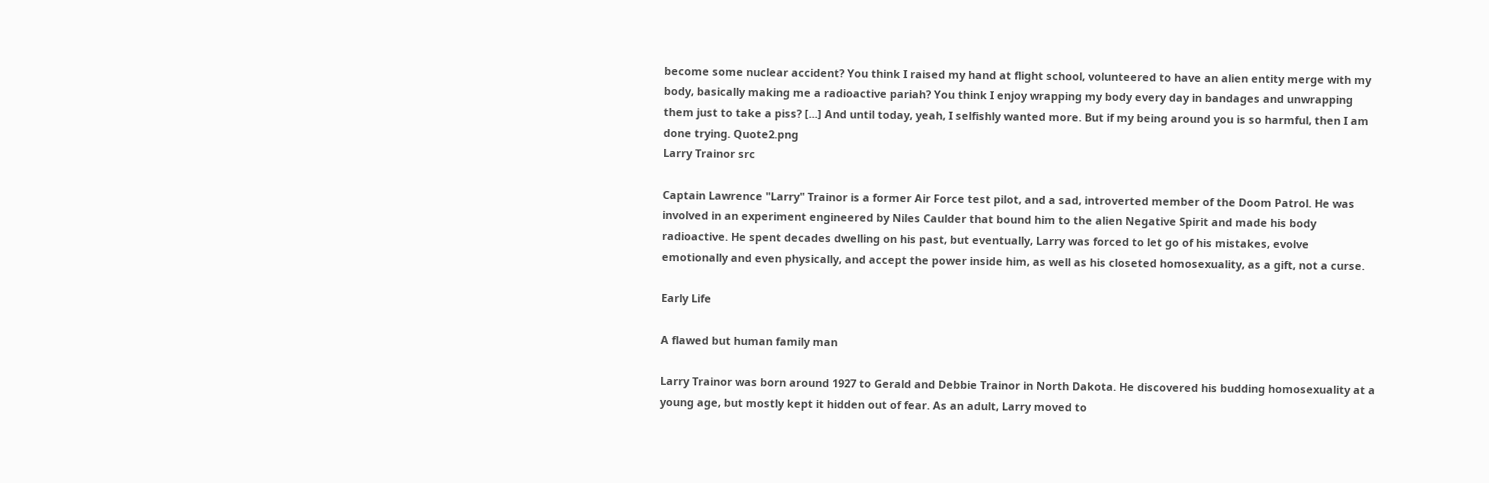become some nuclear accident? You think I raised my hand at flight school, volunteered to have an alien entity merge with my body, basically making me a radioactive pariah? You think I enjoy wrapping my body every day in bandages and unwrapping them just to take a piss? [...] And until today, yeah, I selfishly wanted more. But if my being around you is so harmful, then I am done trying. Quote2.png
Larry Trainor src

Captain Lawrence "Larry" Trainor is a former Air Force test pilot, and a sad, introverted member of the Doom Patrol. He was involved in an experiment engineered by Niles Caulder that bound him to the alien Negative Spirit and made his body radioactive. He spent decades dwelling on his past, but eventually, Larry was forced to let go of his mistakes, evolve emotionally and even physically, and accept the power inside him, as well as his closeted homosexuality, as a gift, not a curse.

Early Life

A flawed but human family man

Larry Trainor was born around 1927 to Gerald and Debbie Trainor in North Dakota. He discovered his budding homosexuality at a young age, but mostly kept it hidden out of fear. As an adult, Larry moved to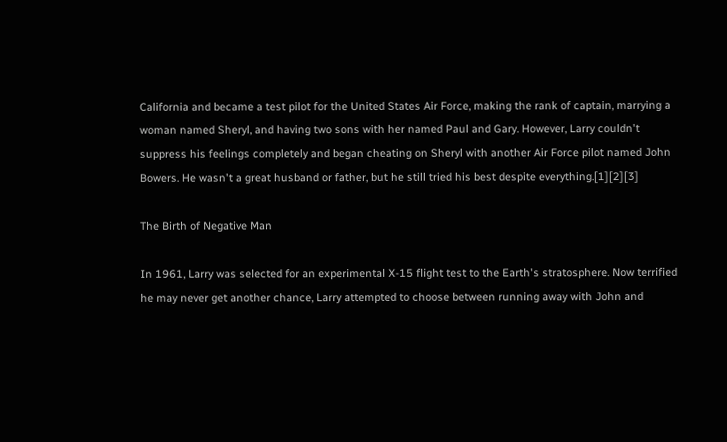California and became a test pilot for the United States Air Force, making the rank of captain, marrying a woman named Sheryl, and having two sons with her named Paul and Gary. However, Larry couldn't suppress his feelings completely and began cheating on Sheryl with another Air Force pilot named John Bowers. He wasn't a great husband or father, but he still tried his best despite everything.[1][2][3]

The Birth of Negative Man

In 1961, Larry was selected for an experimental X-15 flight test to the Earth's stratosphere. Now terrified he may never get another chance, Larry attempted to choose between running away with John and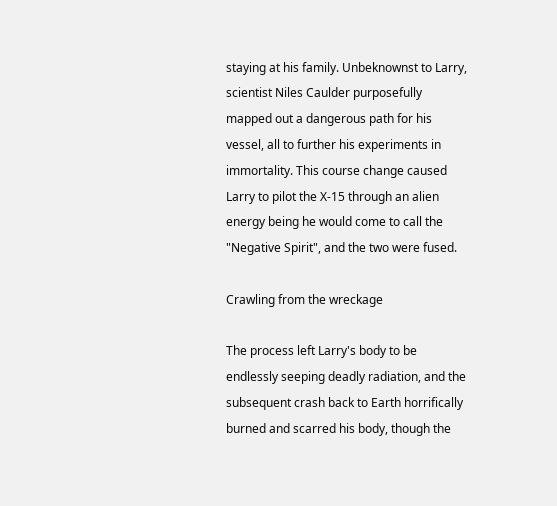staying at his family. Unbeknownst to Larry, scientist Niles Caulder purposefully mapped out a dangerous path for his vessel, all to further his experiments in immortality. This course change caused Larry to pilot the X-15 through an alien energy being he would come to call the "Negative Spirit", and the two were fused.

Crawling from the wreckage

The process left Larry's body to be endlessly seeping deadly radiation, and the subsequent crash back to Earth horrifically burned and scarred his body, though the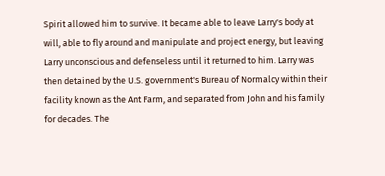Spirit allowed him to survive. It became able to leave Larry's body at will, able to fly around and manipulate and project energy, but leaving Larry unconscious and defenseless until it returned to him. Larry was then detained by the U.S. government's Bureau of Normalcy within their facility known as the Ant Farm, and separated from John and his family for decades. The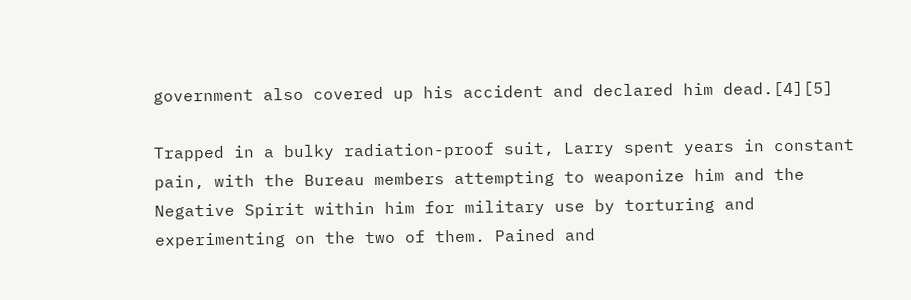government also covered up his accident and declared him dead.[4][5]

Trapped in a bulky radiation-proof suit, Larry spent years in constant pain, with the Bureau members attempting to weaponize him and the Negative Spirit within him for military use by torturing and experimenting on the two of them. Pained and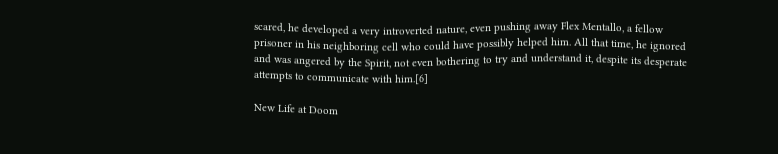scared, he developed a very introverted nature, even pushing away Flex Mentallo, a fellow prisoner in his neighboring cell who could have possibly helped him. All that time, he ignored and was angered by the Spirit, not even bothering to try and understand it, despite its desperate attempts to communicate with him.[6]

New Life at Doom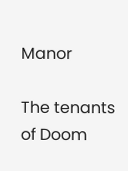Manor

The tenants of Doom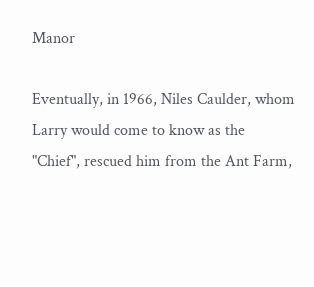Manor

Eventually, in 1966, Niles Caulder, whom Larry would come to know as the "Chief", rescued him from the Ant Farm,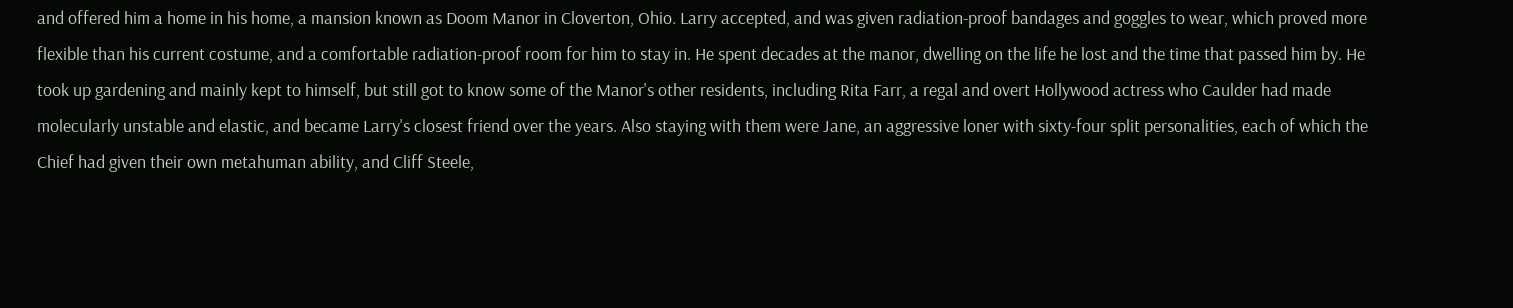and offered him a home in his home, a mansion known as Doom Manor in Cloverton, Ohio. Larry accepted, and was given radiation-proof bandages and goggles to wear, which proved more flexible than his current costume, and a comfortable radiation-proof room for him to stay in. He spent decades at the manor, dwelling on the life he lost and the time that passed him by. He took up gardening and mainly kept to himself, but still got to know some of the Manor's other residents, including Rita Farr, a regal and overt Hollywood actress who Caulder had made molecularly unstable and elastic, and became Larry's closest friend over the years. Also staying with them were Jane, an aggressive loner with sixty-four split personalities, each of which the Chief had given their own metahuman ability, and Cliff Steele,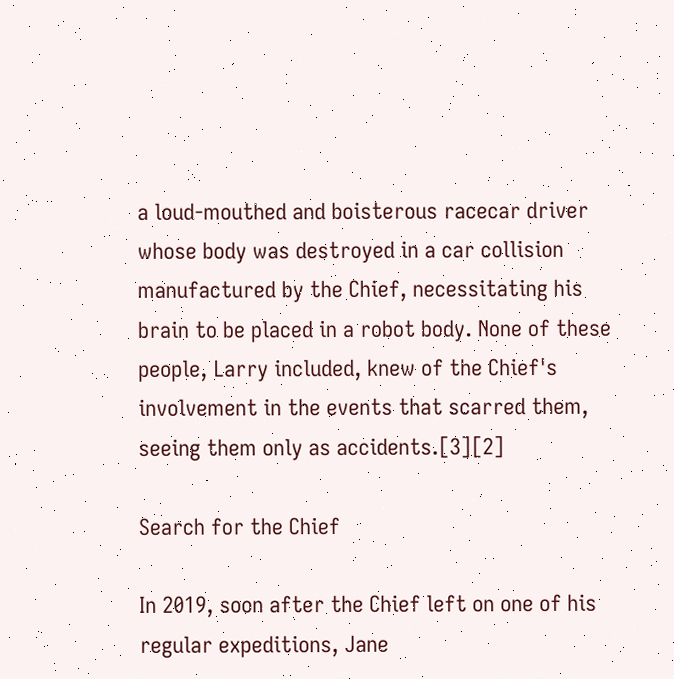a loud-mouthed and boisterous racecar driver whose body was destroyed in a car collision manufactured by the Chief, necessitating his brain to be placed in a robot body. None of these people, Larry included, knew of the Chief's involvement in the events that scarred them, seeing them only as accidents.[3][2]

Search for the Chief

In 2019, soon after the Chief left on one of his regular expeditions, Jane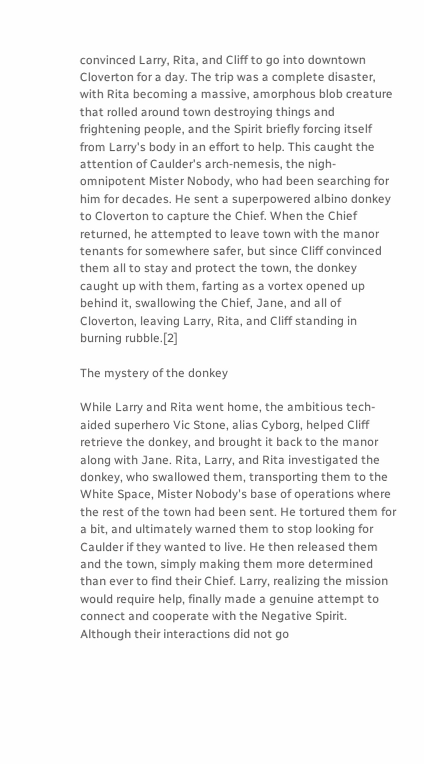convinced Larry, Rita, and Cliff to go into downtown Cloverton for a day. The trip was a complete disaster, with Rita becoming a massive, amorphous blob creature that rolled around town destroying things and frightening people, and the Spirit briefly forcing itself from Larry's body in an effort to help. This caught the attention of Caulder's arch-nemesis, the nigh-omnipotent Mister Nobody, who had been searching for him for decades. He sent a superpowered albino donkey to Cloverton to capture the Chief. When the Chief returned, he attempted to leave town with the manor tenants for somewhere safer, but since Cliff convinced them all to stay and protect the town, the donkey caught up with them, farting as a vortex opened up behind it, swallowing the Chief, Jane, and all of Cloverton, leaving Larry, Rita, and Cliff standing in burning rubble.[2]

The mystery of the donkey

While Larry and Rita went home, the ambitious tech-aided superhero Vic Stone, alias Cyborg, helped Cliff retrieve the donkey, and brought it back to the manor along with Jane. Rita, Larry, and Rita investigated the donkey, who swallowed them, transporting them to the White Space, Mister Nobody's base of operations where the rest of the town had been sent. He tortured them for a bit, and ultimately warned them to stop looking for Caulder if they wanted to live. He then released them and the town, simply making them more determined than ever to find their Chief. Larry, realizing the mission would require help, finally made a genuine attempt to connect and cooperate with the Negative Spirit. Although their interactions did not go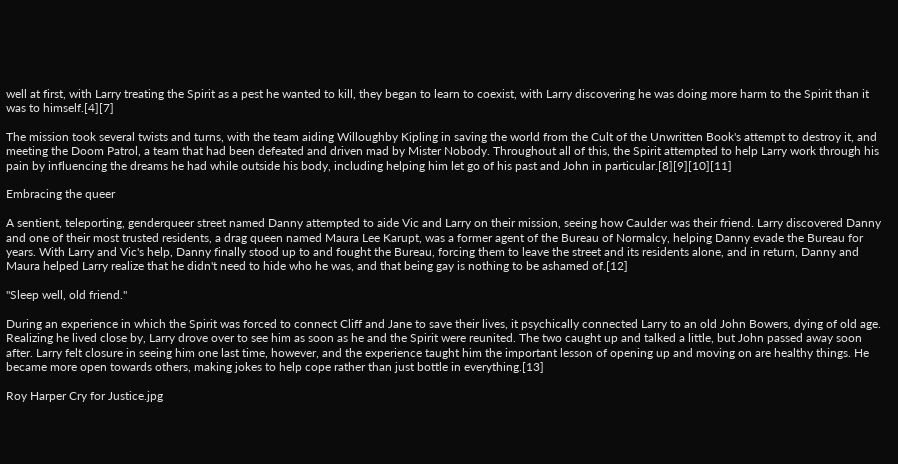well at first, with Larry treating the Spirit as a pest he wanted to kill, they began to learn to coexist, with Larry discovering he was doing more harm to the Spirit than it was to himself.[4][7]

The mission took several twists and turns, with the team aiding Willoughby Kipling in saving the world from the Cult of the Unwritten Book's attempt to destroy it, and meeting the Doom Patrol, a team that had been defeated and driven mad by Mister Nobody. Throughout all of this, the Spirit attempted to help Larry work through his pain by influencing the dreams he had while outside his body, including helping him let go of his past and John in particular.[8][9][10][11]

Embracing the queer

A sentient, teleporting, genderqueer street named Danny attempted to aide Vic and Larry on their mission, seeing how Caulder was their friend. Larry discovered Danny and one of their most trusted residents, a drag queen named Maura Lee Karupt, was a former agent of the Bureau of Normalcy, helping Danny evade the Bureau for years. With Larry and Vic's help, Danny finally stood up to and fought the Bureau, forcing them to leave the street and its residents alone, and in return, Danny and Maura helped Larry realize that he didn't need to hide who he was, and that being gay is nothing to be ashamed of.[12]

"Sleep well, old friend."

During an experience in which the Spirit was forced to connect Cliff and Jane to save their lives, it psychically connected Larry to an old John Bowers, dying of old age. Realizing he lived close by, Larry drove over to see him as soon as he and the Spirit were reunited. The two caught up and talked a little, but John passed away soon after. Larry felt closure in seeing him one last time, however, and the experience taught him the important lesson of opening up and moving on are healthy things. He became more open towards others, making jokes to help cope rather than just bottle in everything.[13]

Roy Harper Cry for Justice.jpg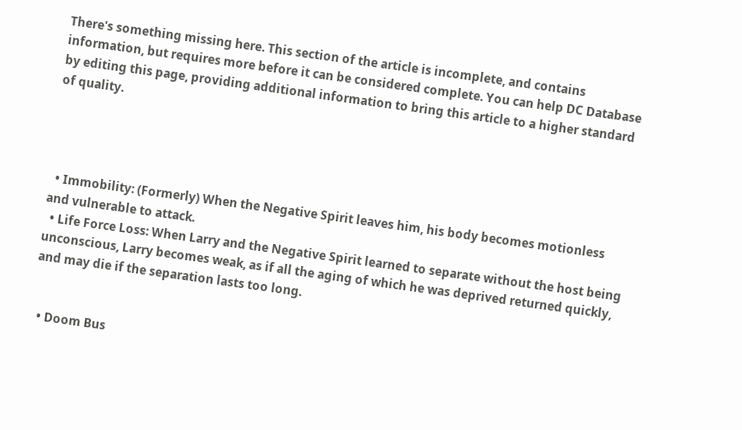There's something missing here. This section of the article is incomplete, and contains information, but requires more before it can be considered complete. You can help DC Database by editing this page, providing additional information to bring this article to a higher standard of quality.




  • Immobility: (Formerly) When the Negative Spirit leaves him, his body becomes motionless and vulnerable to attack.
  • Life Force Loss: When Larry and the Negative Spirit learned to separate without the host being unconscious, Larry becomes weak, as if all the aging of which he was deprived returned quickly, and may die if the separation lasts too long.


  • Doom Bus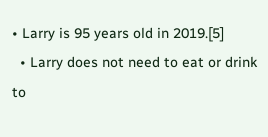• Larry is 95 years old in 2019.[5]
  • Larry does not need to eat or drink to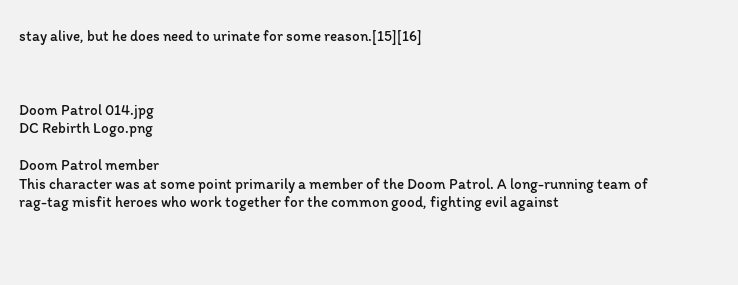stay alive, but he does need to urinate for some reason.[15][16]



Doom Patrol 014.jpg
DC Rebirth Logo.png

Doom Patrol member
This character was at some point primarily a member of the Doom Patrol. A long-running team of rag-tag misfit heroes who work together for the common good, fighting evil against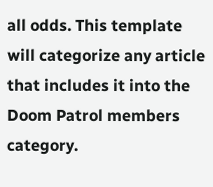all odds. This template will categorize any article that includes it into the Doom Patrol members category.